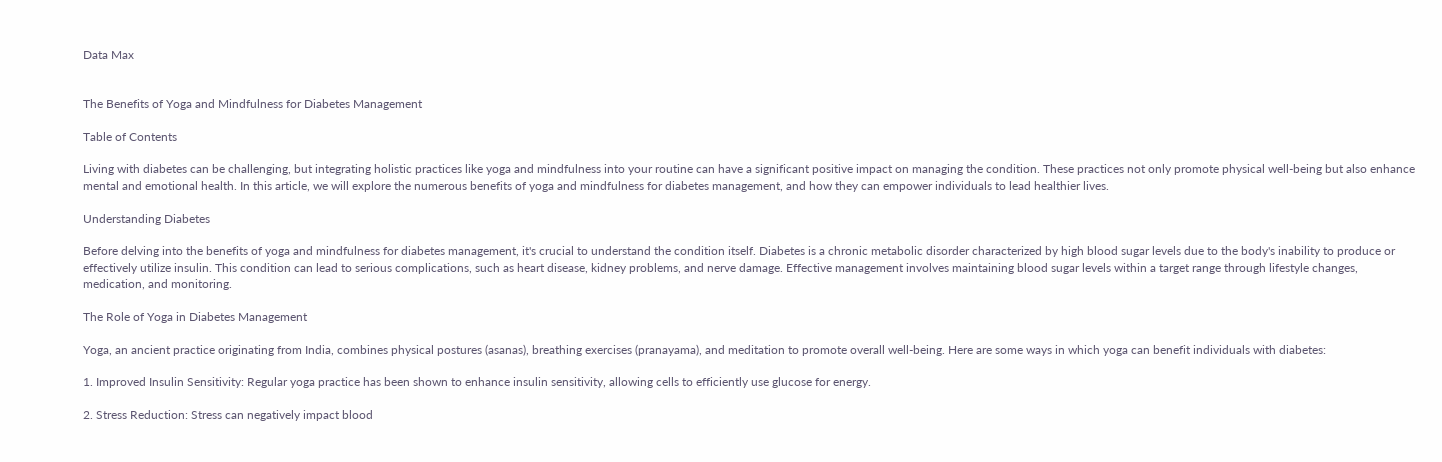Data Max


The Benefits of Yoga and Mindfulness for Diabetes Management

Table of Contents

Living with diabetes can be challenging, but integrating holistic practices like yoga and mindfulness into your routine can have a significant positive impact on managing the condition. These practices not only promote physical well-being but also enhance mental and emotional health. In this article, we will explore the numerous benefits of yoga and mindfulness for diabetes management, and how they can empower individuals to lead healthier lives.

Understanding Diabetes

Before delving into the benefits of yoga and mindfulness for diabetes management, it's crucial to understand the condition itself. Diabetes is a chronic metabolic disorder characterized by high blood sugar levels due to the body's inability to produce or effectively utilize insulin. This condition can lead to serious complications, such as heart disease, kidney problems, and nerve damage. Effective management involves maintaining blood sugar levels within a target range through lifestyle changes, medication, and monitoring.

The Role of Yoga in Diabetes Management

Yoga, an ancient practice originating from India, combines physical postures (asanas), breathing exercises (pranayama), and meditation to promote overall well-being. Here are some ways in which yoga can benefit individuals with diabetes:

1. Improved Insulin Sensitivity: Regular yoga practice has been shown to enhance insulin sensitivity, allowing cells to efficiently use glucose for energy.

2. Stress Reduction: Stress can negatively impact blood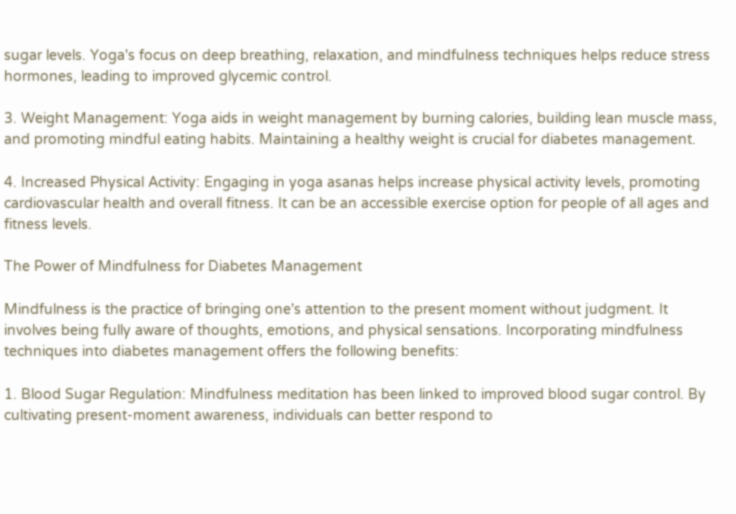sugar levels. Yoga's focus on deep breathing, relaxation, and mindfulness techniques helps reduce stress hormones, leading to improved glycemic control.

3. Weight Management: Yoga aids in weight management by burning calories, building lean muscle mass, and promoting mindful eating habits. Maintaining a healthy weight is crucial for diabetes management.

4. Increased Physical Activity: Engaging in yoga asanas helps increase physical activity levels, promoting cardiovascular health and overall fitness. It can be an accessible exercise option for people of all ages and fitness levels.

The Power of Mindfulness for Diabetes Management

Mindfulness is the practice of bringing one's attention to the present moment without judgment. It involves being fully aware of thoughts, emotions, and physical sensations. Incorporating mindfulness techniques into diabetes management offers the following benefits:

1. Blood Sugar Regulation: Mindfulness meditation has been linked to improved blood sugar control. By cultivating present-moment awareness, individuals can better respond to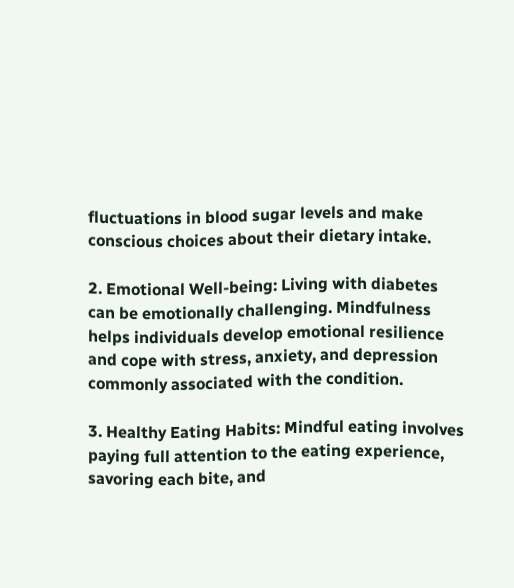fluctuations in blood sugar levels and make conscious choices about their dietary intake.

2. Emotional Well-being: Living with diabetes can be emotionally challenging. Mindfulness helps individuals develop emotional resilience and cope with stress, anxiety, and depression commonly associated with the condition.

3. Healthy Eating Habits: Mindful eating involves paying full attention to the eating experience, savoring each bite, and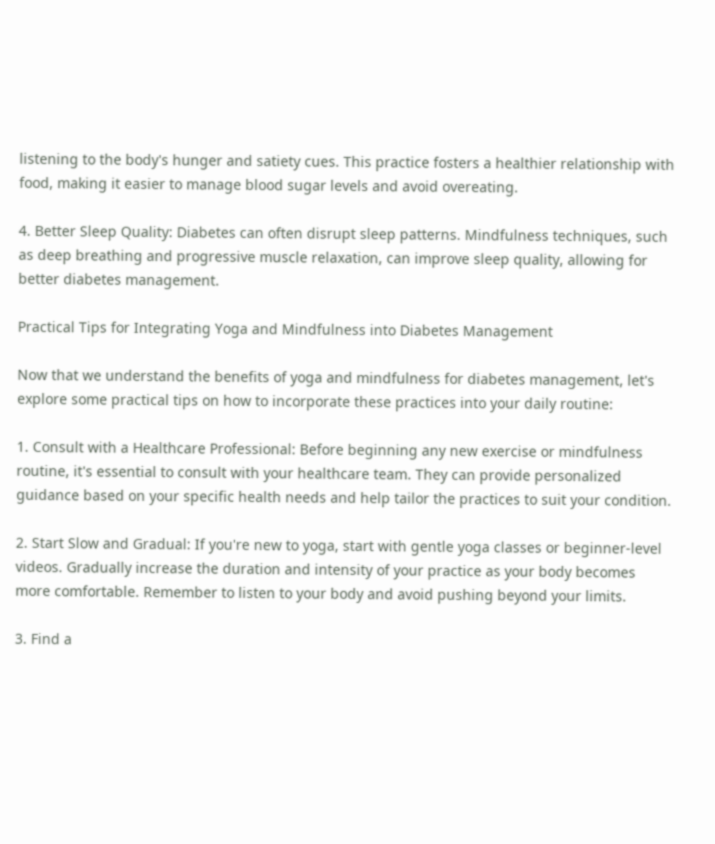listening to the body's hunger and satiety cues. This practice fosters a healthier relationship with food, making it easier to manage blood sugar levels and avoid overeating.

4. Better Sleep Quality: Diabetes can often disrupt sleep patterns. Mindfulness techniques, such as deep breathing and progressive muscle relaxation, can improve sleep quality, allowing for better diabetes management.

Practical Tips for Integrating Yoga and Mindfulness into Diabetes Management

Now that we understand the benefits of yoga and mindfulness for diabetes management, let's explore some practical tips on how to incorporate these practices into your daily routine:

1. Consult with a Healthcare Professional: Before beginning any new exercise or mindfulness routine, it's essential to consult with your healthcare team. They can provide personalized guidance based on your specific health needs and help tailor the practices to suit your condition.

2. Start Slow and Gradual: If you're new to yoga, start with gentle yoga classes or beginner-level videos. Gradually increase the duration and intensity of your practice as your body becomes more comfortable. Remember to listen to your body and avoid pushing beyond your limits.

3. Find a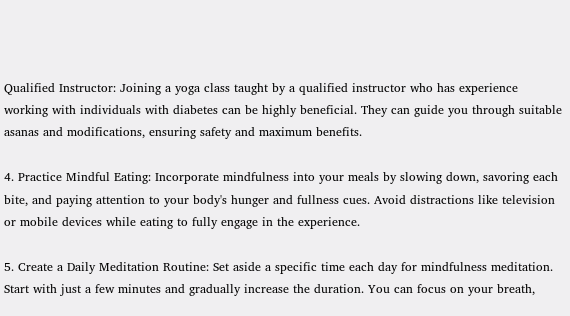Qualified Instructor: Joining a yoga class taught by a qualified instructor who has experience working with individuals with diabetes can be highly beneficial. They can guide you through suitable asanas and modifications, ensuring safety and maximum benefits.

4. Practice Mindful Eating: Incorporate mindfulness into your meals by slowing down, savoring each bite, and paying attention to your body's hunger and fullness cues. Avoid distractions like television or mobile devices while eating to fully engage in the experience.

5. Create a Daily Meditation Routine: Set aside a specific time each day for mindfulness meditation. Start with just a few minutes and gradually increase the duration. You can focus on your breath,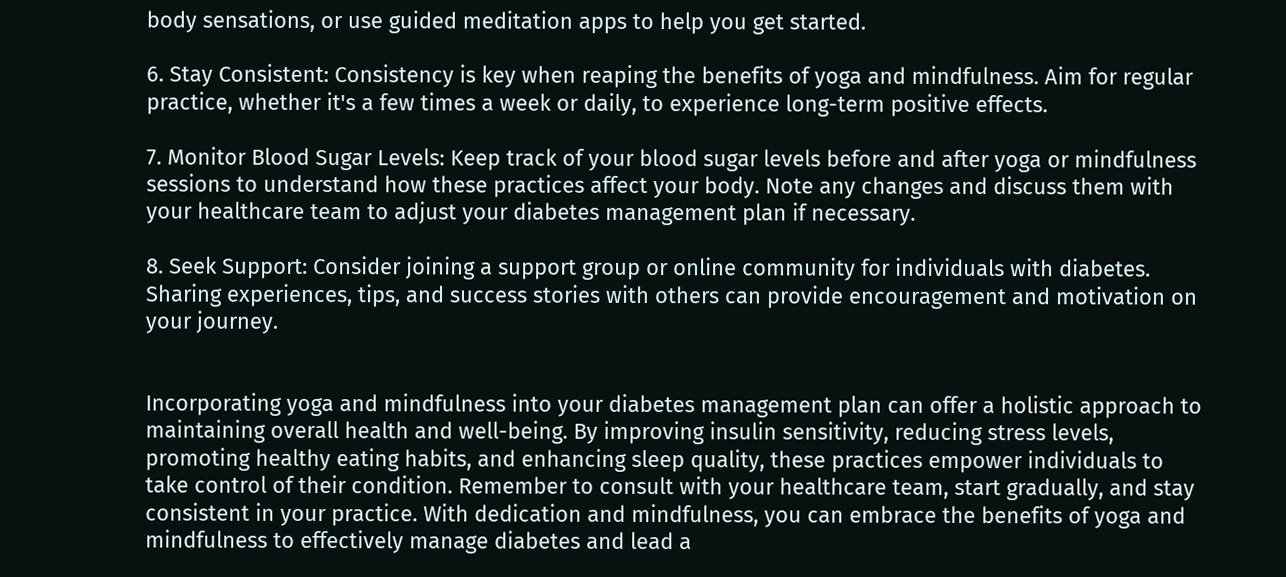body sensations, or use guided meditation apps to help you get started.

6. Stay Consistent: Consistency is key when reaping the benefits of yoga and mindfulness. Aim for regular practice, whether it's a few times a week or daily, to experience long-term positive effects.

7. Monitor Blood Sugar Levels: Keep track of your blood sugar levels before and after yoga or mindfulness sessions to understand how these practices affect your body. Note any changes and discuss them with your healthcare team to adjust your diabetes management plan if necessary.

8. Seek Support: Consider joining a support group or online community for individuals with diabetes. Sharing experiences, tips, and success stories with others can provide encouragement and motivation on your journey.


Incorporating yoga and mindfulness into your diabetes management plan can offer a holistic approach to maintaining overall health and well-being. By improving insulin sensitivity, reducing stress levels, promoting healthy eating habits, and enhancing sleep quality, these practices empower individuals to take control of their condition. Remember to consult with your healthcare team, start gradually, and stay consistent in your practice. With dedication and mindfulness, you can embrace the benefits of yoga and mindfulness to effectively manage diabetes and lead a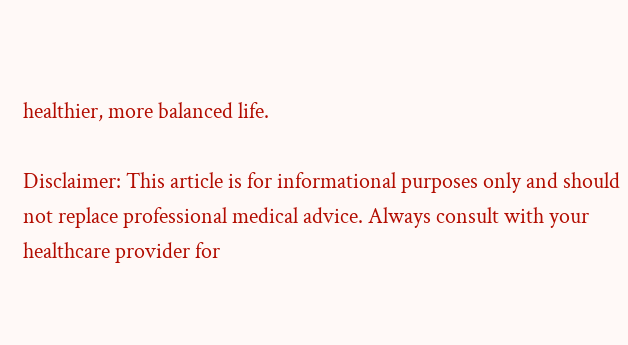healthier, more balanced life.

Disclaimer: This article is for informational purposes only and should not replace professional medical advice. Always consult with your healthcare provider for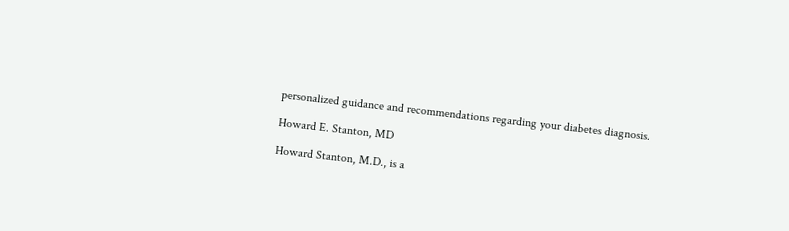personalized guidance and recommendations regarding your diabetes diagnosis.

Howard E. Stanton, MD

Howard Stanton, M.D., is a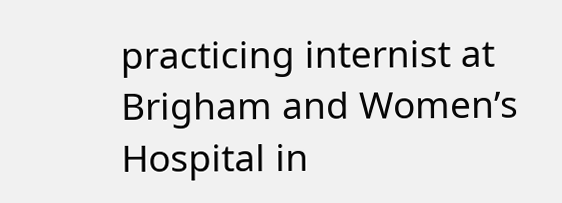practicing internist at Brigham and Women’s Hospital in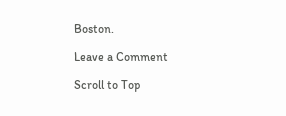Boston.

Leave a Comment

Scroll to Top